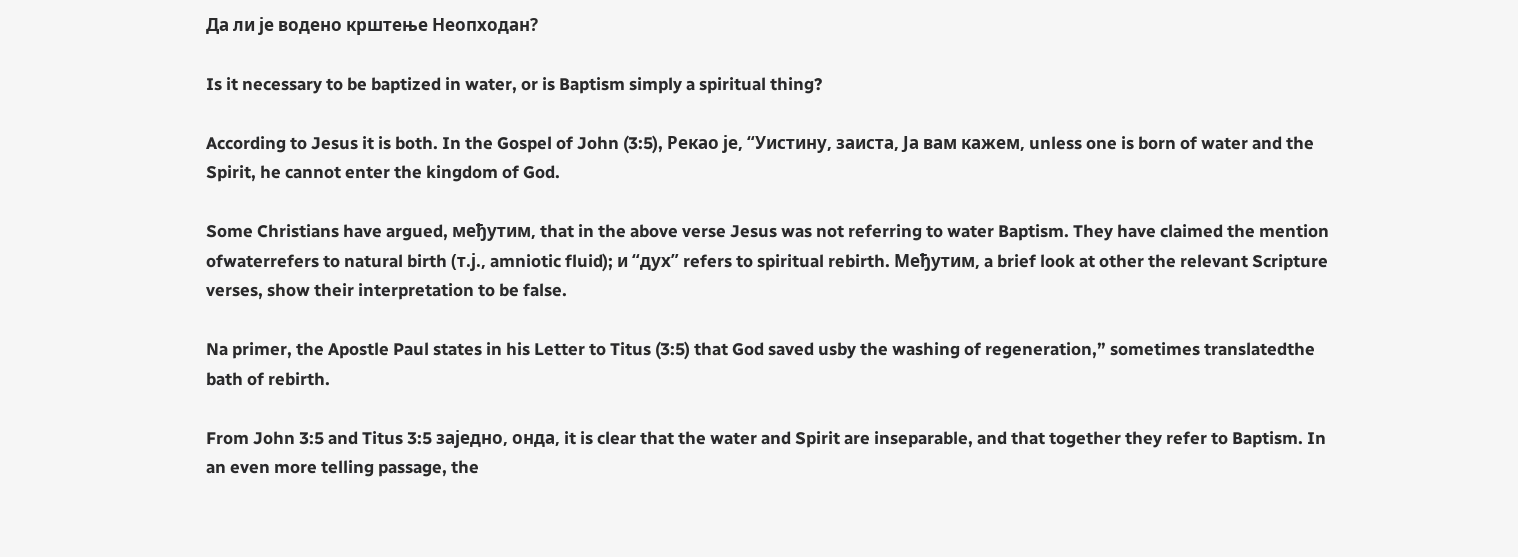Да ли је водено крштење Неопходан?

Is it necessary to be baptized in water, or is Baptism simply a spiritual thing?

According to Jesus it is both. In the Gospel of John (3:5), Рекао је, “Уистину, заиста, Ја вам кажем, unless one is born of water and the Spirit, he cannot enter the kingdom of God.

Some Christians have argued, међутим, that in the above verse Jesus was not referring to water Baptism. They have claimed the mention ofwaterrefers to natural birth (т.ј., amniotic fluid); и “дух” refers to spiritual rebirth. Међутим, a brief look at other the relevant Scripture verses, show their interpretation to be false.

Na primer, the Apostle Paul states in his Letter to Titus (3:5) that God saved usby the washing of regeneration,” sometimes translatedthe bath of rebirth.

From John 3:5 and Titus 3:5 заједно, онда, it is clear that the water and Spirit are inseparable, and that together they refer to Baptism. In an even more telling passage, the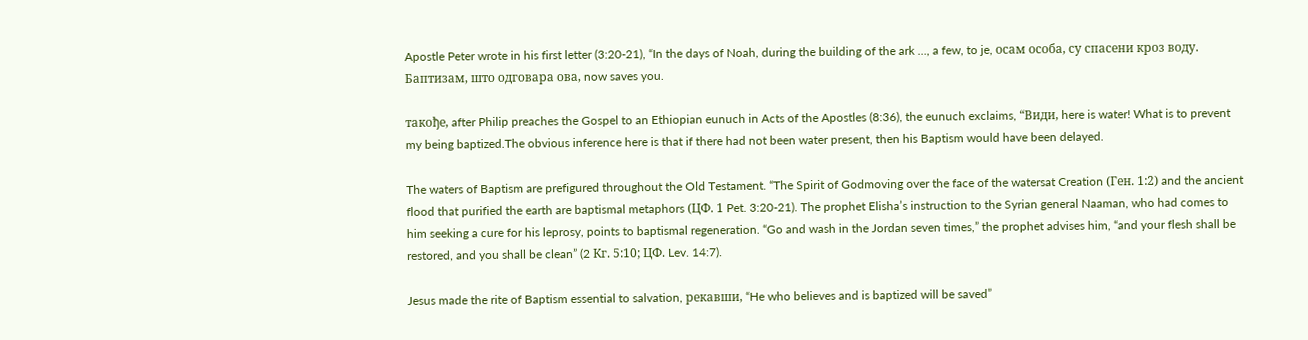Apostle Peter wrote in his first letter (3:20-21), “In the days of Noah, during the building of the ark …, a few, to je, осам особа, су спасени кроз воду. Баптизам, што одговара ова, now saves you.

такође, after Philip preaches the Gospel to an Ethiopian eunuch in Acts of the Apostles (8:36), the eunuch exclaims, “Види, here is water! What is to prevent my being baptized.The obvious inference here is that if there had not been water present, then his Baptism would have been delayed.

The waters of Baptism are prefigured throughout the Old Testament. “The Spirit of Godmoving over the face of the watersat Creation (Ген. 1:2) and the ancient flood that purified the earth are baptismal metaphors (ЦФ. 1 Pet. 3:20-21). The prophet Elisha’s instruction to the Syrian general Naaman, who had comes to him seeking a cure for his leprosy, points to baptismal regeneration. “Go and wash in the Jordan seven times,” the prophet advises him, “and your flesh shall be restored, and you shall be clean” (2 Кг. 5:10; ЦФ. Lev. 14:7).

Jesus made the rite of Baptism essential to salvation, рекавши, “He who believes and is baptized will be saved”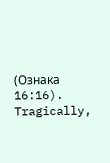(Ознака 16:16). Tragically,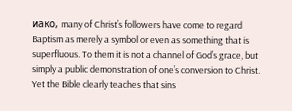иако, many of Christ’s followers have come to regard Baptism as merely a symbol or even as something that is superfluous. To them it is not a channel of God’s grace, but simply a public demonstration of one’s conversion to Christ. Yet the Bible clearly teaches that sins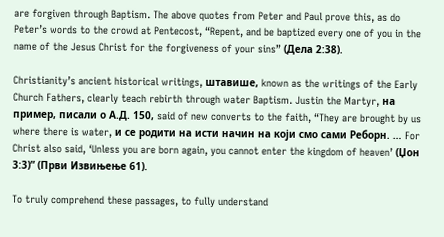are forgiven through Baptism. The above quotes from Peter and Paul prove this, as do Peter’s words to the crowd at Pentecost, “Repent, and be baptized every one of you in the name of the Jesus Christ for the forgiveness of your sins” (Дела 2:38).

Christianity’s ancient historical writings, штавише, known as the writings of the Early Church Fathers, clearly teach rebirth through water Baptism. Justin the Martyr, на пример, писали о А.Д. 150, said of new converts to the faith, “They are brought by us where there is water, и се родити на исти начин на који смо сами Реборн. … For Christ also said, ‘Unless you are born again, you cannot enter the kingdom of heaven’ (Џон 3:3)” (Први Извињење 61).

To truly comprehend these passages, to fully understand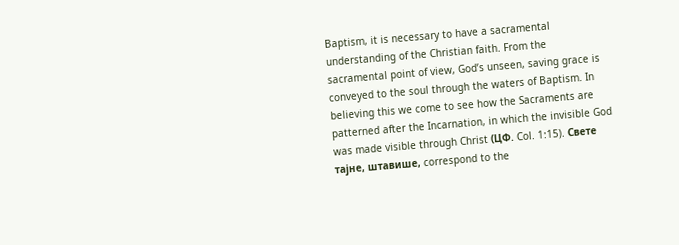Baptism, it is necessary to have a sacramental understanding of the Christian faith. From the sacramental point of view, God’s unseen, saving grace is conveyed to the soul through the waters of Baptism. In believing this we come to see how the Sacraments are patterned after the Incarnation, in which the invisible God was made visible through Christ (ЦФ. Col. 1:15). Свете тајне, штавише, correspond to the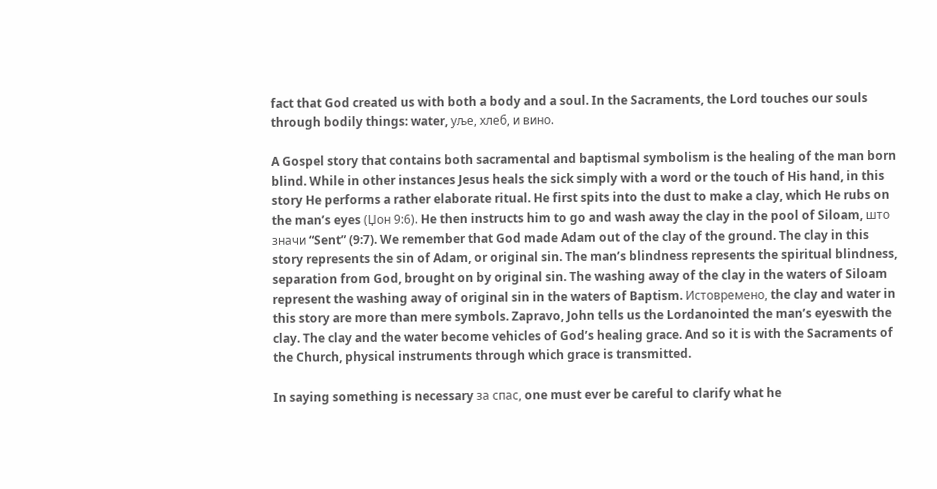fact that God created us with both a body and a soul. In the Sacraments, the Lord touches our souls through bodily things: water, уље, хлеб, и вино.

A Gospel story that contains both sacramental and baptismal symbolism is the healing of the man born blind. While in other instances Jesus heals the sick simply with a word or the touch of His hand, in this story He performs a rather elaborate ritual. He first spits into the dust to make a clay, which He rubs on the man’s eyes (Џон 9:6). He then instructs him to go and wash away the clay in the pool of Siloam, што значи “Sent” (9:7). We remember that God made Adam out of the clay of the ground. The clay in this story represents the sin of Adam, or original sin. The man’s blindness represents the spiritual blindness, separation from God, brought on by original sin. The washing away of the clay in the waters of Siloam represent the washing away of original sin in the waters of Baptism. Истовремено, the clay and water in this story are more than mere symbols. Zapravo, John tells us the Lordanointed the man’s eyeswith the clay. The clay and the water become vehicles of God’s healing grace. And so it is with the Sacraments of the Church, physical instruments through which grace is transmitted.

In saying something is necessary за спас, one must ever be careful to clarify what he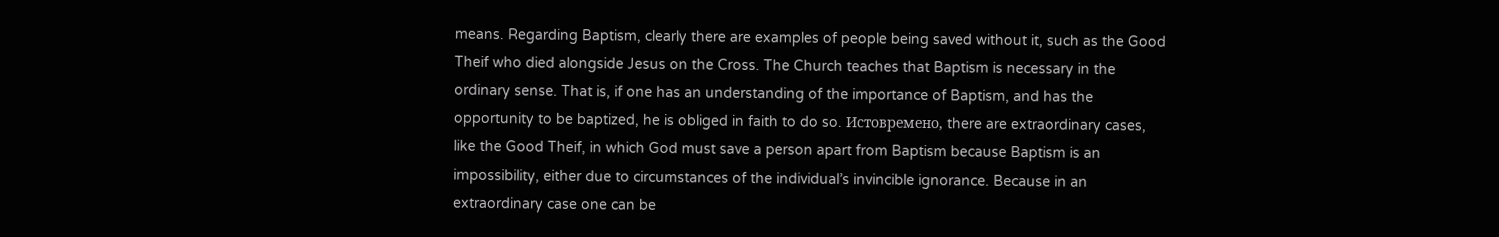means. Regarding Baptism, clearly there are examples of people being saved without it, such as the Good Theif who died alongside Jesus on the Cross. The Church teaches that Baptism is necessary in the ordinary sense. That is, if one has an understanding of the importance of Baptism, and has the opportunity to be baptized, he is obliged in faith to do so. Истовремено, there are extraordinary cases, like the Good Theif, in which God must save a person apart from Baptism because Baptism is an impossibility, either due to circumstances of the individual’s invincible ignorance. Because in an extraordinary case one can be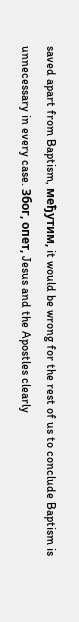saved apart from Baptism, међутим, it would be wrong for the rest of us to conclude Baptism is unnecessary in every case. Због, опет, Jesus and the Apostles clearly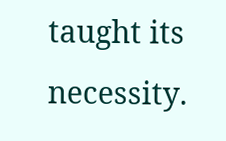taught its necessity.